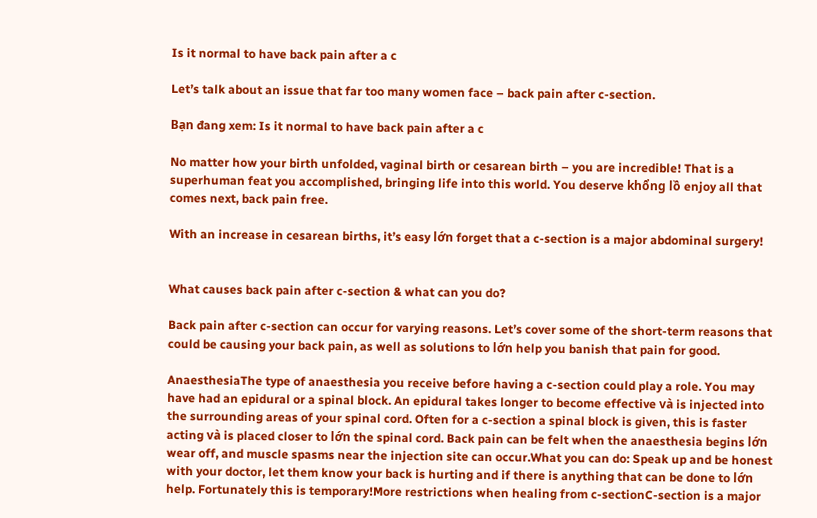Is it normal to have back pain after a c

Let’s talk about an issue that far too many women face – back pain after c-section.

Bạn đang xem: Is it normal to have back pain after a c

No matter how your birth unfolded, vaginal birth or cesarean birth – you are incredible! That is a superhuman feat you accomplished, bringing life into this world. You deserve khổng lồ enjoy all that comes next, back pain free.

With an increase in cesarean births, it’s easy lớn forget that a c-section is a major abdominal surgery!


What causes back pain after c-section & what can you do?

Back pain after c-section can occur for varying reasons. Let’s cover some of the short-term reasons that could be causing your back pain, as well as solutions to lớn help you banish that pain for good.

AnaesthesiaThe type of anaesthesia you receive before having a c-section could play a role. You may have had an epidural or a spinal block. An epidural takes longer to become effective và is injected into the surrounding areas of your spinal cord. Often for a c-section a spinal block is given, this is faster acting và is placed closer to lớn the spinal cord. Back pain can be felt when the anaesthesia begins lớn wear off, and muscle spasms near the injection site can occur.What you can do: Speak up and be honest with your doctor, let them know your back is hurting and if there is anything that can be done to lớn help. Fortunately this is temporary!More restrictions when healing from c-sectionC-section is a major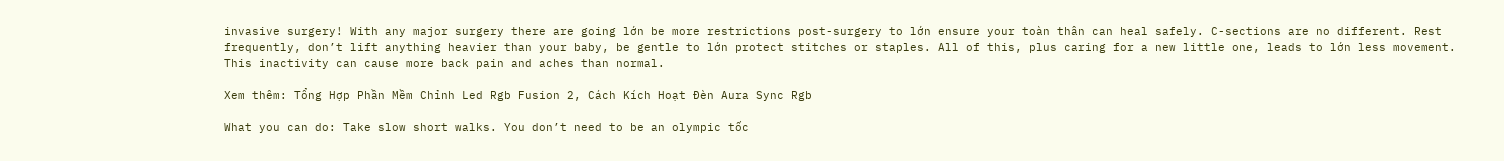invasive surgery! With any major surgery there are going lớn be more restrictions post-surgery to lớn ensure your toàn thân can heal safely. C-sections are no different. Rest frequently, don’t lift anything heavier than your baby, be gentle to lớn protect stitches or staples. All of this, plus caring for a new little one, leads to lớn less movement. This inactivity can cause more back pain and aches than normal.

Xem thêm: Tổng Hợp Phần Mềm Chỉnh Led Rgb Fusion 2, Cách Kích Hoạt Đèn Aura Sync Rgb

What you can do: Take slow short walks. You don’t need to be an olympic tốc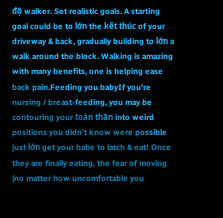độ walker. Set realistic goals. A starting goal could be to lớn the kết thúc of your driveway & back, gradually building to lớn a walk around the block. Walking is amazing with many benefits, one is helping ease back pain.Feeding you babyIf you’re nursing / breast-feeding, you may be contouring your toàn thân into weird positions you didn’t know were possible just lớn get your babe to latch & eat! Once they are finally eating, the fear of moving (no matter how uncomfortable you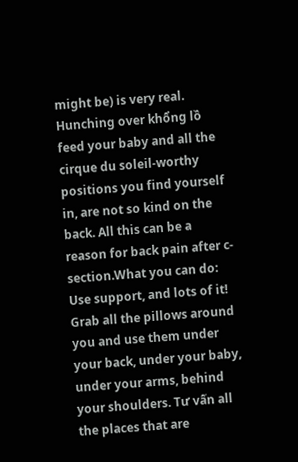might be) is very real. Hunching over khổng lồ feed your baby and all the cirque du soleil-worthy positions you find yourself in, are not so kind on the back. All this can be a reason for back pain after c-section.What you can do: Use support, and lots of it! Grab all the pillows around you and use them under your back, under your baby, under your arms, behind your shoulders. Tư vấn all the places that are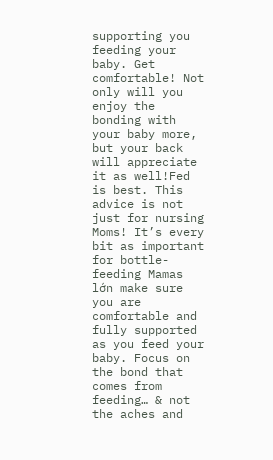supporting you feeding your baby. Get comfortable! Not only will you enjoy the bonding with your baby more, but your back will appreciate it as well!Fed is best. This advice is not just for nursing Moms! It’s every bit as important for bottle-feeding Mamas lớn make sure you are comfortable and fully supported as you feed your baby. Focus on the bond that comes from feeding… & not the aches and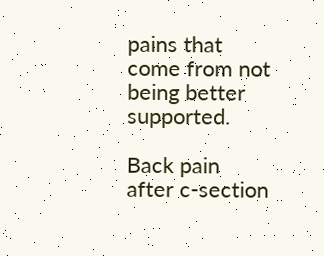pains that come from not being better supported.

Back pain after c-section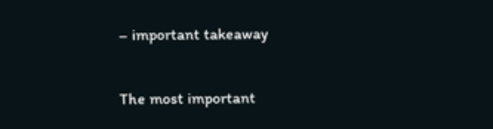– important takeaway

The most important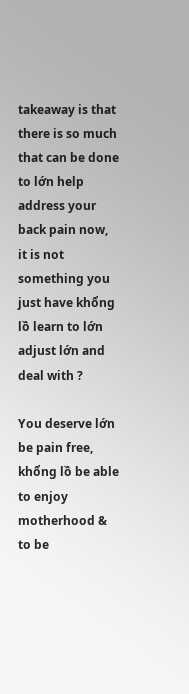takeaway is that there is so much that can be done to lớn help address your back pain now, it is not something you just have khổng lồ learn to lớn adjust lớn and deal with ?

You deserve lớn be pain free, khổng lồ be able to enjoy motherhood & to be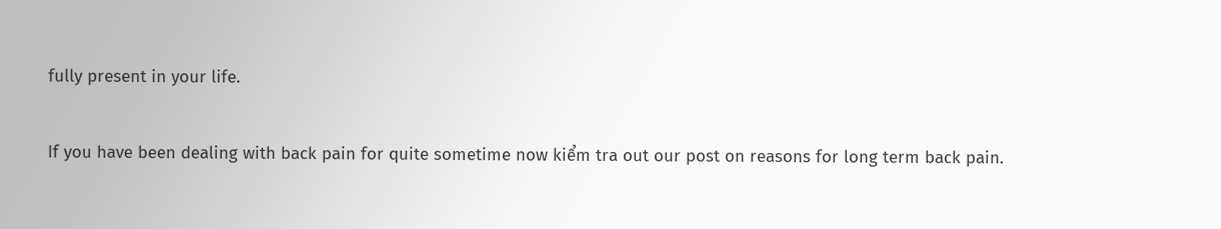fully present in your life.

If you have been dealing with back pain for quite sometime now kiểm tra out our post on reasons for long term back pain.